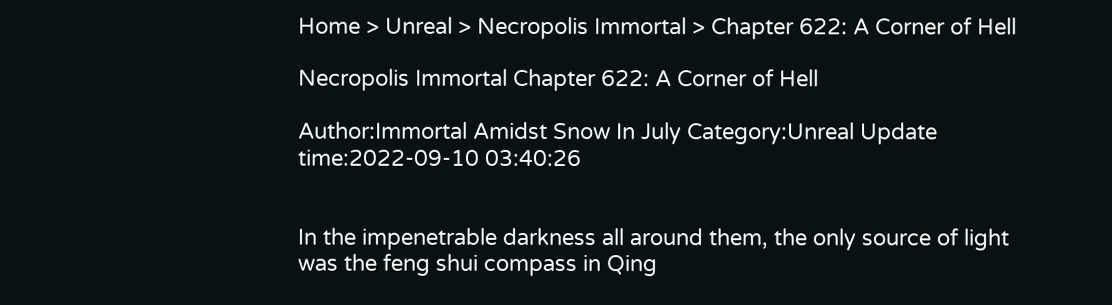Home > Unreal > Necropolis Immortal > Chapter 622: A Corner of Hell

Necropolis Immortal Chapter 622: A Corner of Hell

Author:Immortal Amidst Snow In July Category:Unreal Update time:2022-09-10 03:40:26


In the impenetrable darkness all around them, the only source of light was the feng shui compass in Qing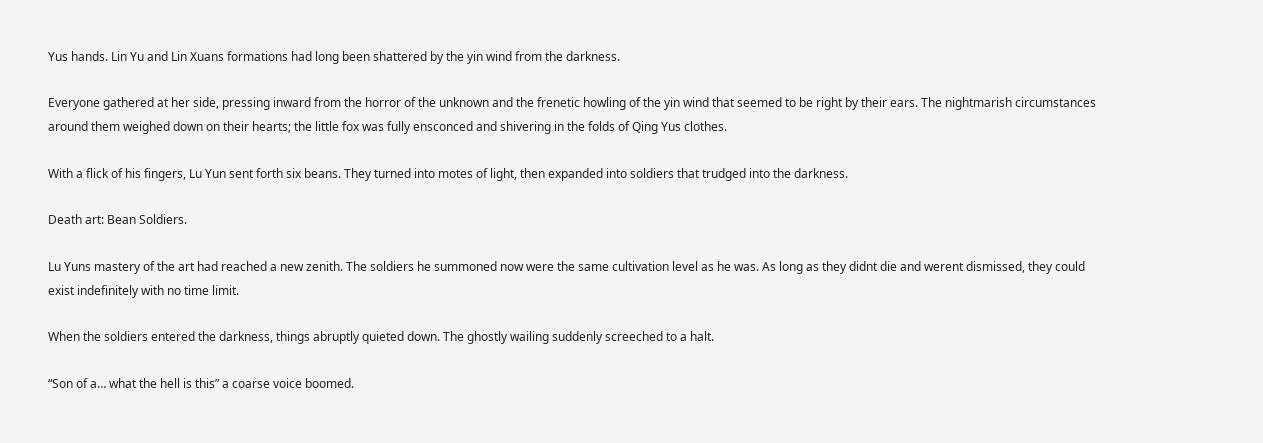Yus hands. Lin Yu and Lin Xuans formations had long been shattered by the yin wind from the darkness.

Everyone gathered at her side, pressing inward from the horror of the unknown and the frenetic howling of the yin wind that seemed to be right by their ears. The nightmarish circumstances around them weighed down on their hearts; the little fox was fully ensconced and shivering in the folds of Qing Yus clothes.

With a flick of his fingers, Lu Yun sent forth six beans. They turned into motes of light, then expanded into soldiers that trudged into the darkness.

Death art: Bean Soldiers.

Lu Yuns mastery of the art had reached a new zenith. The soldiers he summoned now were the same cultivation level as he was. As long as they didnt die and werent dismissed, they could exist indefinitely with no time limit.

When the soldiers entered the darkness, things abruptly quieted down. The ghostly wailing suddenly screeched to a halt.

“Son of a… what the hell is this” a coarse voice boomed.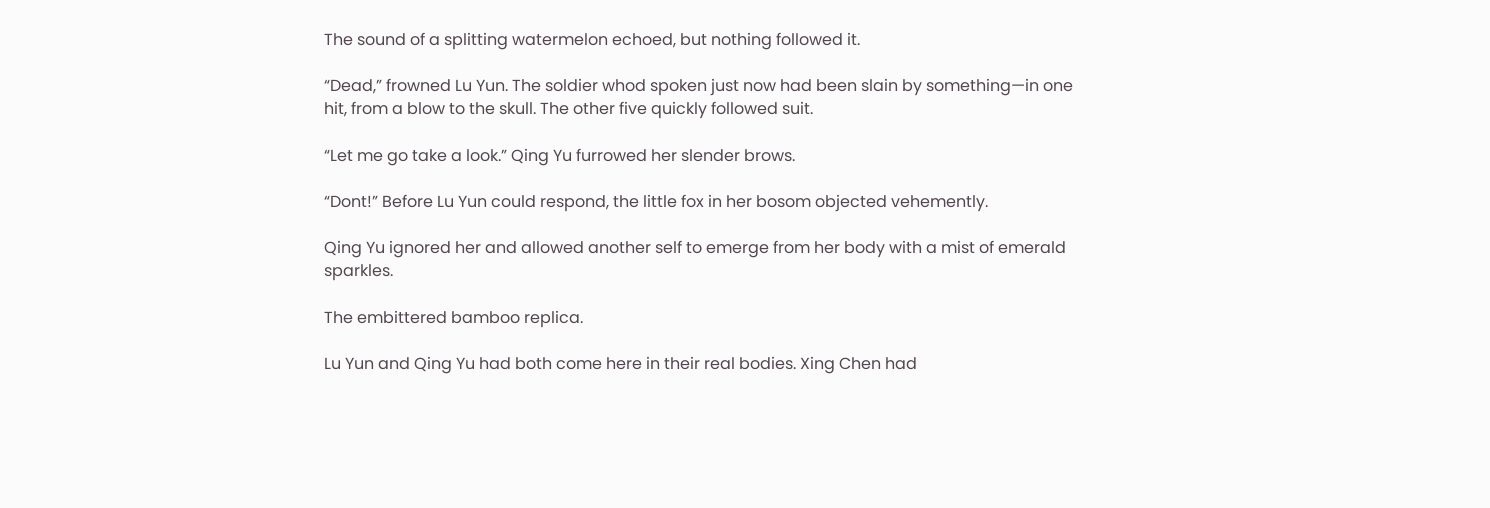The sound of a splitting watermelon echoed, but nothing followed it.

“Dead,” frowned Lu Yun. The soldier whod spoken just now had been slain by something—in one hit, from a blow to the skull. The other five quickly followed suit.

“Let me go take a look.” Qing Yu furrowed her slender brows.

“Dont!” Before Lu Yun could respond, the little fox in her bosom objected vehemently.

Qing Yu ignored her and allowed another self to emerge from her body with a mist of emerald sparkles.

The embittered bamboo replica.

Lu Yun and Qing Yu had both come here in their real bodies. Xing Chen had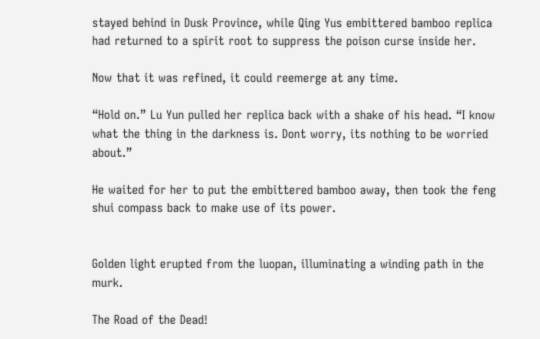stayed behind in Dusk Province, while Qing Yus embittered bamboo replica had returned to a spirit root to suppress the poison curse inside her.

Now that it was refined, it could reemerge at any time.

“Hold on.” Lu Yun pulled her replica back with a shake of his head. “I know what the thing in the darkness is. Dont worry, its nothing to be worried about.”

He waited for her to put the embittered bamboo away, then took the feng shui compass back to make use of its power.


Golden light erupted from the luopan, illuminating a winding path in the murk.

The Road of the Dead!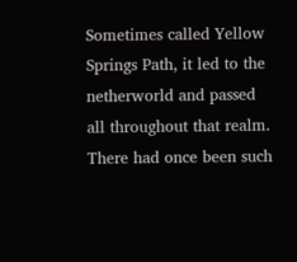Sometimes called Yellow Springs Path, it led to the netherworld and passed all throughout that realm. There had once been such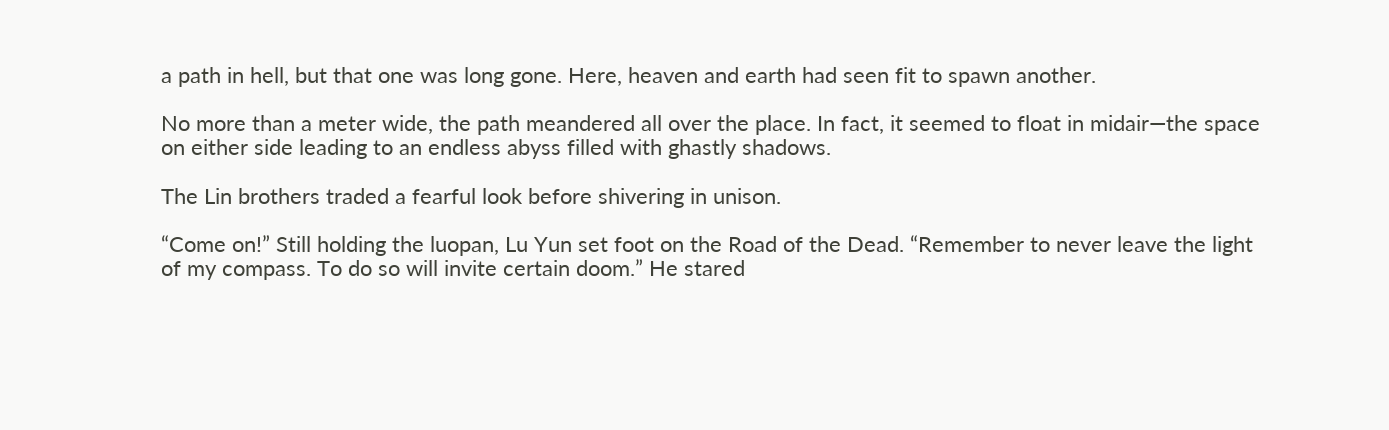a path in hell, but that one was long gone. Here, heaven and earth had seen fit to spawn another.

No more than a meter wide, the path meandered all over the place. In fact, it seemed to float in midair—the space on either side leading to an endless abyss filled with ghastly shadows.

The Lin brothers traded a fearful look before shivering in unison.

“Come on!” Still holding the luopan, Lu Yun set foot on the Road of the Dead. “Remember to never leave the light of my compass. To do so will invite certain doom.” He stared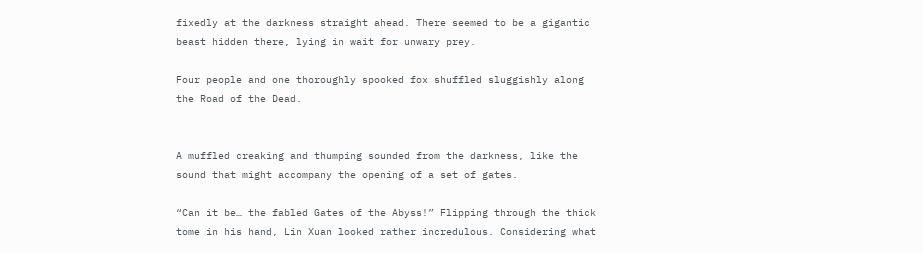fixedly at the darkness straight ahead. There seemed to be a gigantic beast hidden there, lying in wait for unwary prey.

Four people and one thoroughly spooked fox shuffled sluggishly along the Road of the Dead.


A muffled creaking and thumping sounded from the darkness, like the sound that might accompany the opening of a set of gates.

“Can it be… the fabled Gates of the Abyss!” Flipping through the thick tome in his hand, Lin Xuan looked rather incredulous. Considering what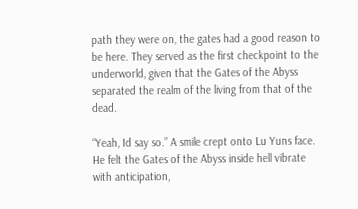path they were on, the gates had a good reason to be here. They served as the first checkpoint to the underworld, given that the Gates of the Abyss separated the realm of the living from that of the dead.

“Yeah, Id say so.” A smile crept onto Lu Yuns face. He felt the Gates of the Abyss inside hell vibrate with anticipation,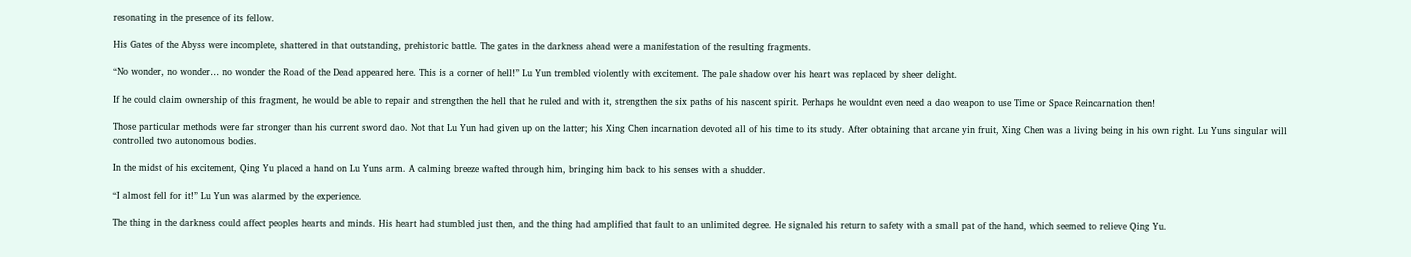resonating in the presence of its fellow.

His Gates of the Abyss were incomplete, shattered in that outstanding, prehistoric battle. The gates in the darkness ahead were a manifestation of the resulting fragments.

“No wonder, no wonder… no wonder the Road of the Dead appeared here. This is a corner of hell!” Lu Yun trembled violently with excitement. The pale shadow over his heart was replaced by sheer delight.

If he could claim ownership of this fragment, he would be able to repair and strengthen the hell that he ruled and with it, strengthen the six paths of his nascent spirit. Perhaps he wouldnt even need a dao weapon to use Time or Space Reincarnation then!

Those particular methods were far stronger than his current sword dao. Not that Lu Yun had given up on the latter; his Xing Chen incarnation devoted all of his time to its study. After obtaining that arcane yin fruit, Xing Chen was a living being in his own right. Lu Yuns singular will controlled two autonomous bodies.

In the midst of his excitement, Qing Yu placed a hand on Lu Yuns arm. A calming breeze wafted through him, bringing him back to his senses with a shudder.

“I almost fell for it!” Lu Yun was alarmed by the experience.

The thing in the darkness could affect peoples hearts and minds. His heart had stumbled just then, and the thing had amplified that fault to an unlimited degree. He signaled his return to safety with a small pat of the hand, which seemed to relieve Qing Yu.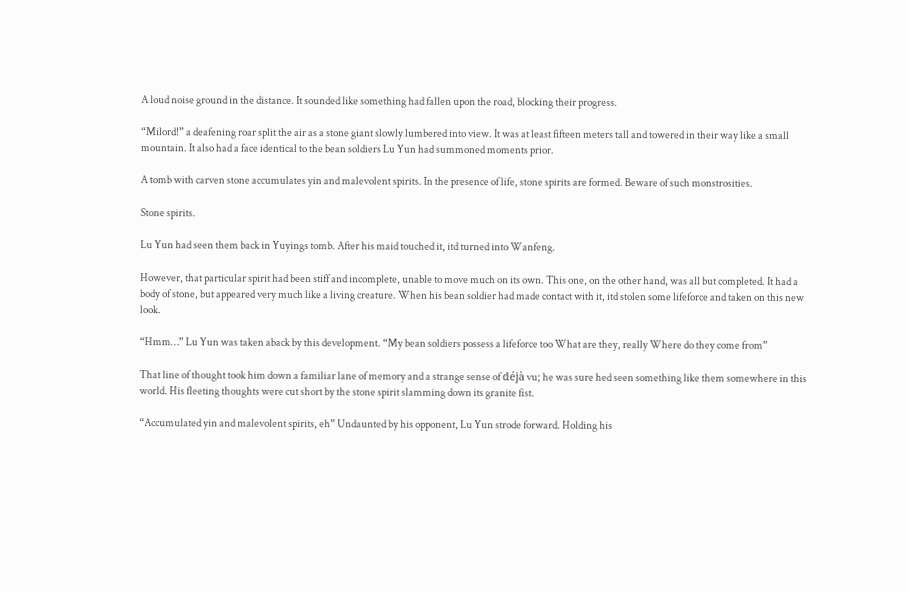A loud noise ground in the distance. It sounded like something had fallen upon the road, blocking their progress.

“Milord!” a deafening roar split the air as a stone giant slowly lumbered into view. It was at least fifteen meters tall and towered in their way like a small mountain. It also had a face identical to the bean soldiers Lu Yun had summoned moments prior.

A tomb with carven stone accumulates yin and malevolent spirits. In the presence of life, stone spirits are formed. Beware of such monstrosities.

Stone spirits.

Lu Yun had seen them back in Yuyings tomb. After his maid touched it, itd turned into Wanfeng.

However, that particular spirit had been stiff and incomplete, unable to move much on its own. This one, on the other hand, was all but completed. It had a body of stone, but appeared very much like a living creature. When his bean soldier had made contact with it, itd stolen some lifeforce and taken on this new look.

“Hmm…” Lu Yun was taken aback by this development. “My bean soldiers possess a lifeforce too What are they, really Where do they come from”

That line of thought took him down a familiar lane of memory and a strange sense of déjà vu; he was sure hed seen something like them somewhere in this world. His fleeting thoughts were cut short by the stone spirit slamming down its granite fist.

“Accumulated yin and malevolent spirits, eh” Undaunted by his opponent, Lu Yun strode forward. Holding his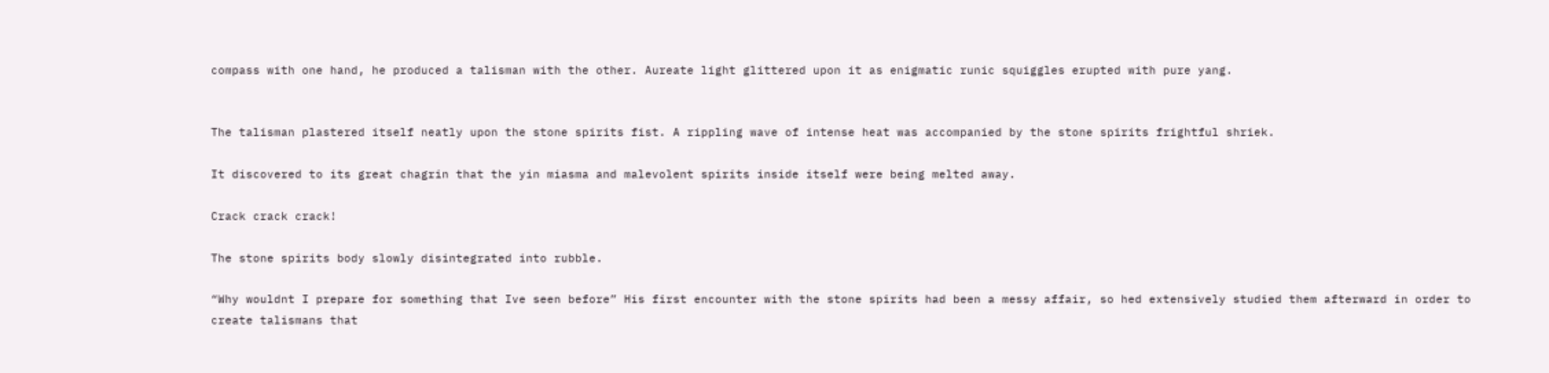compass with one hand, he produced a talisman with the other. Aureate light glittered upon it as enigmatic runic squiggles erupted with pure yang.


The talisman plastered itself neatly upon the stone spirits fist. A rippling wave of intense heat was accompanied by the stone spirits frightful shriek.

It discovered to its great chagrin that the yin miasma and malevolent spirits inside itself were being melted away.

Crack crack crack!

The stone spirits body slowly disintegrated into rubble.

“Why wouldnt I prepare for something that Ive seen before” His first encounter with the stone spirits had been a messy affair, so hed extensively studied them afterward in order to create talismans that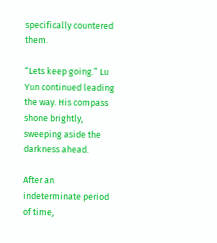specifically countered them.

“Lets keep going.” Lu Yun continued leading the way. His compass shone brightly, sweeping aside the darkness ahead.

After an indeterminate period of time,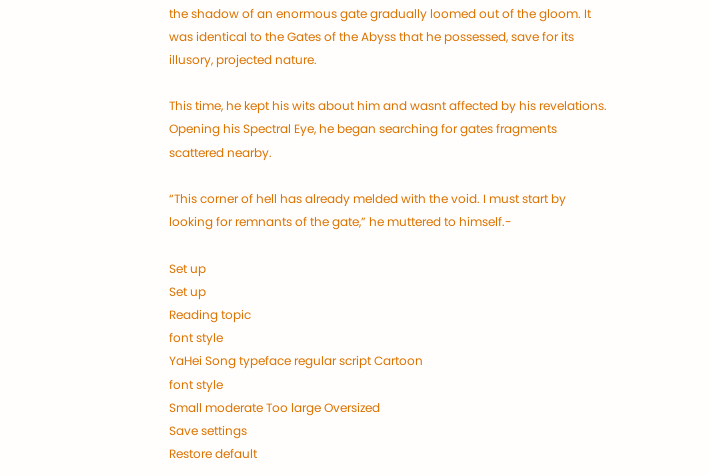the shadow of an enormous gate gradually loomed out of the gloom. It was identical to the Gates of the Abyss that he possessed, save for its illusory, projected nature.

This time, he kept his wits about him and wasnt affected by his revelations. Opening his Spectral Eye, he began searching for gates fragments scattered nearby.

“This corner of hell has already melded with the void. I must start by looking for remnants of the gate,” he muttered to himself.-

Set up
Set up
Reading topic
font style
YaHei Song typeface regular script Cartoon
font style
Small moderate Too large Oversized
Save settings
Restore default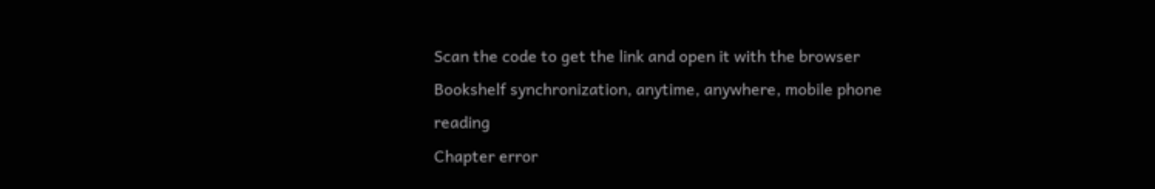Scan the code to get the link and open it with the browser
Bookshelf synchronization, anytime, anywhere, mobile phone reading
Chapter error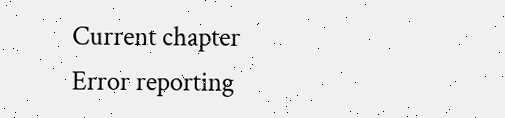Current chapter
Error reporting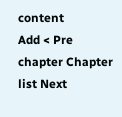content
Add < Pre chapter Chapter list Next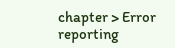chapter > Error reporting